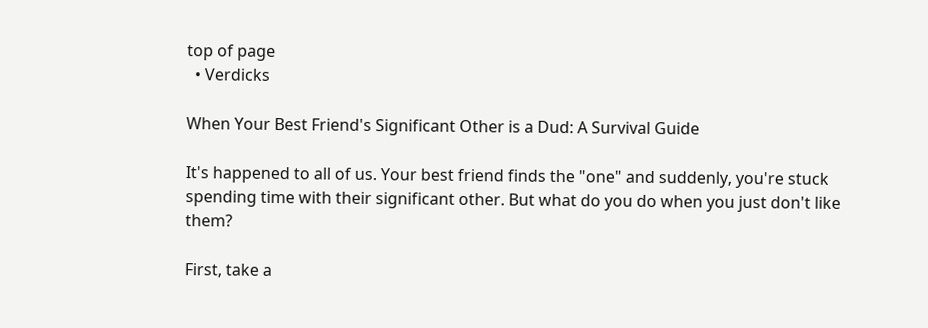top of page
  • Verdicks

When Your Best Friend's Significant Other is a Dud: A Survival Guide

It's happened to all of us. Your best friend finds the "one" and suddenly, you're stuck spending time with their significant other. But what do you do when you just don't like them?

First, take a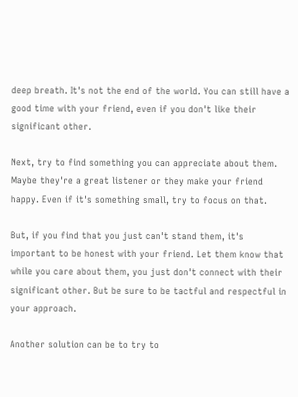deep breath. It's not the end of the world. You can still have a good time with your friend, even if you don't like their significant other.

Next, try to find something you can appreciate about them. Maybe they're a great listener or they make your friend happy. Even if it's something small, try to focus on that.

But, if you find that you just can't stand them, it's important to be honest with your friend. Let them know that while you care about them, you just don't connect with their significant other. But be sure to be tactful and respectful in your approach.

Another solution can be to try to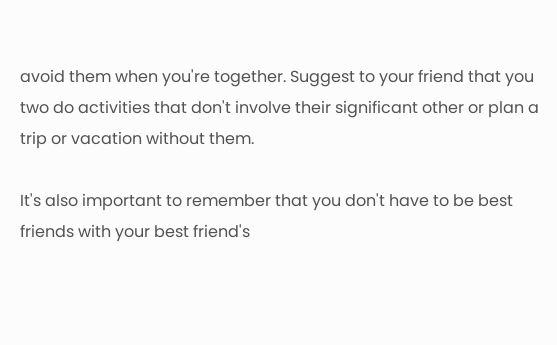avoid them when you're together. Suggest to your friend that you two do activities that don't involve their significant other or plan a trip or vacation without them.

It's also important to remember that you don't have to be best friends with your best friend's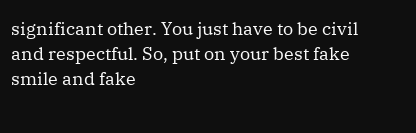significant other. You just have to be civil and respectful. So, put on your best fake smile and fake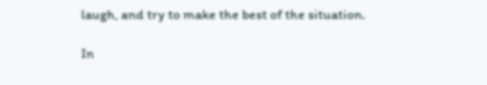laugh, and try to make the best of the situation.

In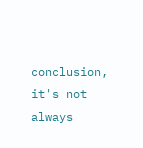conclusion, it's not always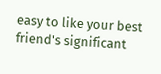easy to like your best friend's significant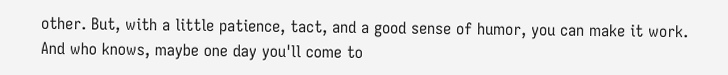other. But, with a little patience, tact, and a good sense of humor, you can make it work. And who knows, maybe one day you'll come to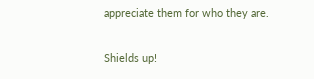appreciate them for who they are.

Shields up!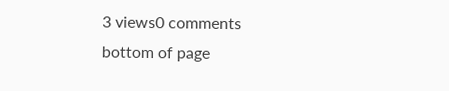3 views0 comments
bottom of page